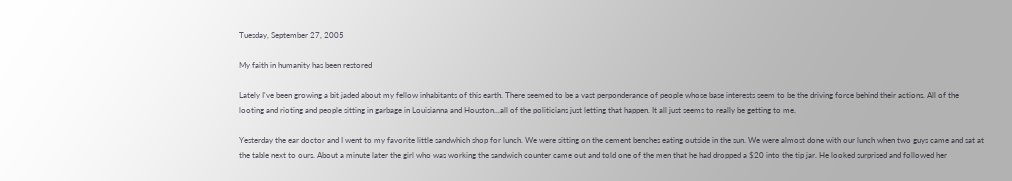Tuesday, September 27, 2005

My faith in humanity has been restored

Lately I've been growing a bit jaded about my fellow inhabitants of this earth. There seemed to be a vast perponderance of people whose base interests seem to be the driving force behind their actions. All of the looting and rioting and people sitting in garbage in Louisianna and Houston...all of the politicians just letting that happen. It all just seems to really be getting to me.

Yesterday the ear doctor and I went to my favorite little sandwhich shop for lunch. We were sitting on the cement benches eating outside in the sun. We were almost done with our lunch when two guys came and sat at the table next to ours. About a minute later the girl who was working the sandwich counter came out and told one of the men that he had dropped a $20 into the tip jar. He looked surprised and followed her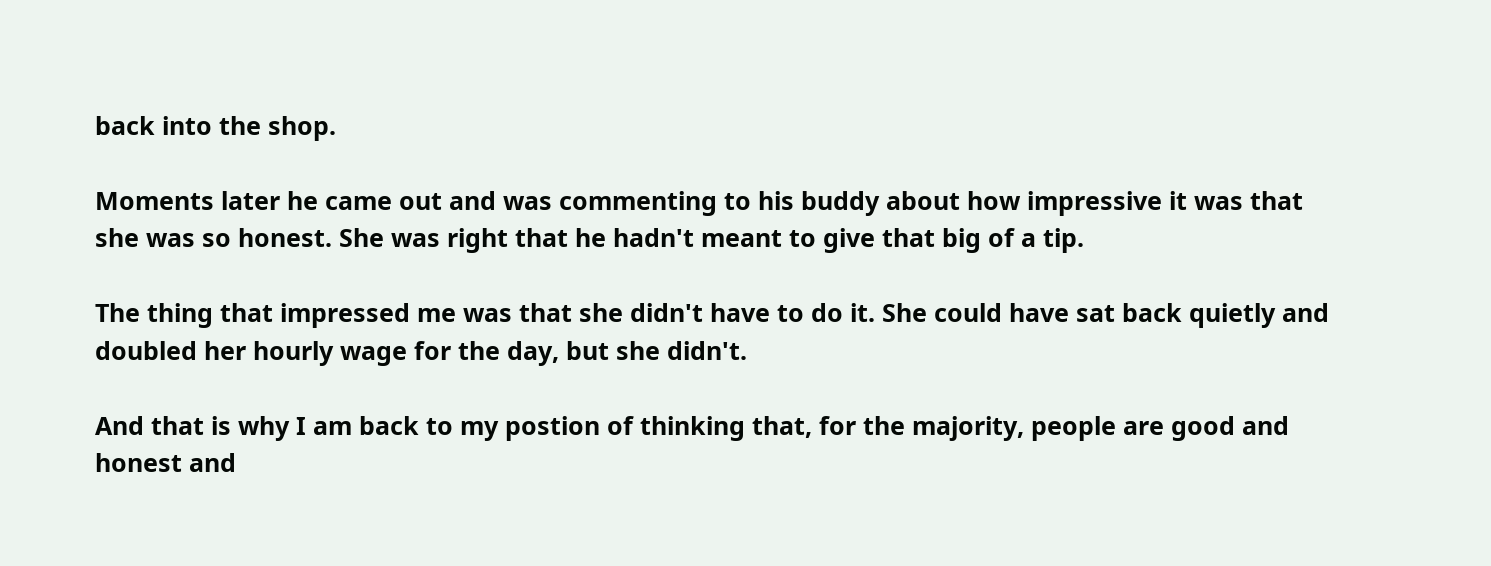back into the shop.

Moments later he came out and was commenting to his buddy about how impressive it was that she was so honest. She was right that he hadn't meant to give that big of a tip.

The thing that impressed me was that she didn't have to do it. She could have sat back quietly and doubled her hourly wage for the day, but she didn't.

And that is why I am back to my postion of thinking that, for the majority, people are good and honest and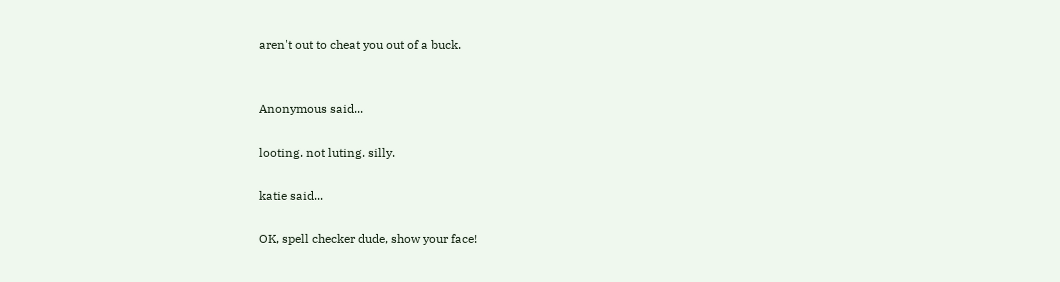aren't out to cheat you out of a buck.


Anonymous said...

looting. not luting. silly.

katie said...

OK, spell checker dude, show your face!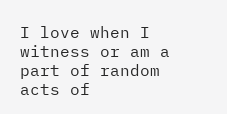I love when I witness or am a part of random acts of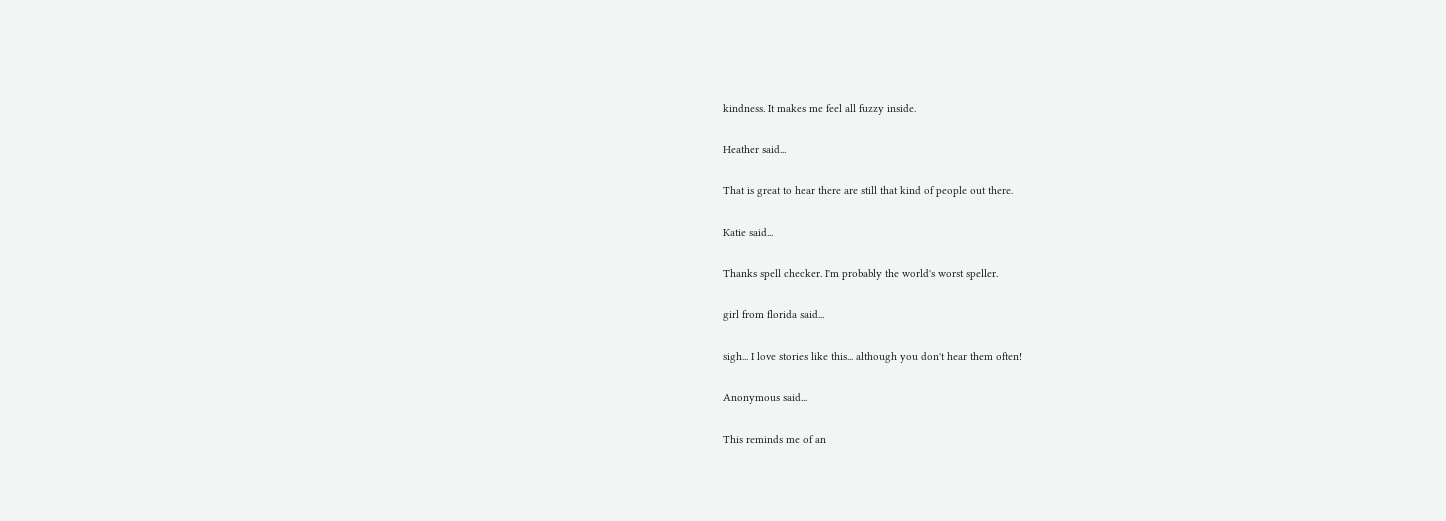kindness. It makes me feel all fuzzy inside.

Heather said...

That is great to hear there are still that kind of people out there.

Katie said...

Thanks spell checker. I'm probably the world's worst speller.

girl from florida said...

sigh... I love stories like this... although you don't hear them often!

Anonymous said...

This reminds me of an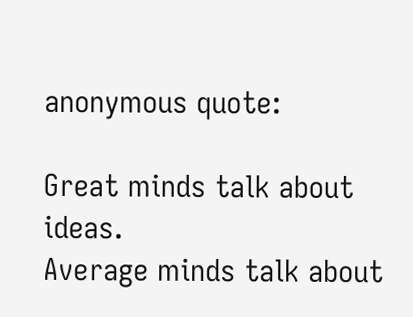anonymous quote:

Great minds talk about ideas.
Average minds talk about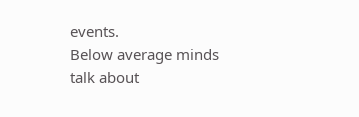events.
Below average minds talk about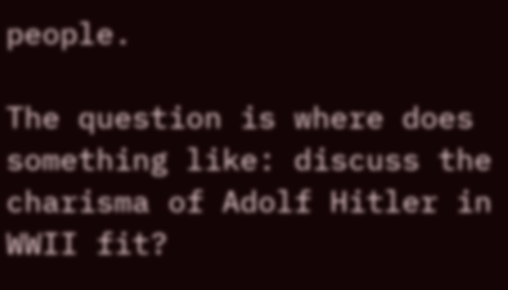people.

The question is where does something like: discuss the charisma of Adolf Hitler in WWII fit?